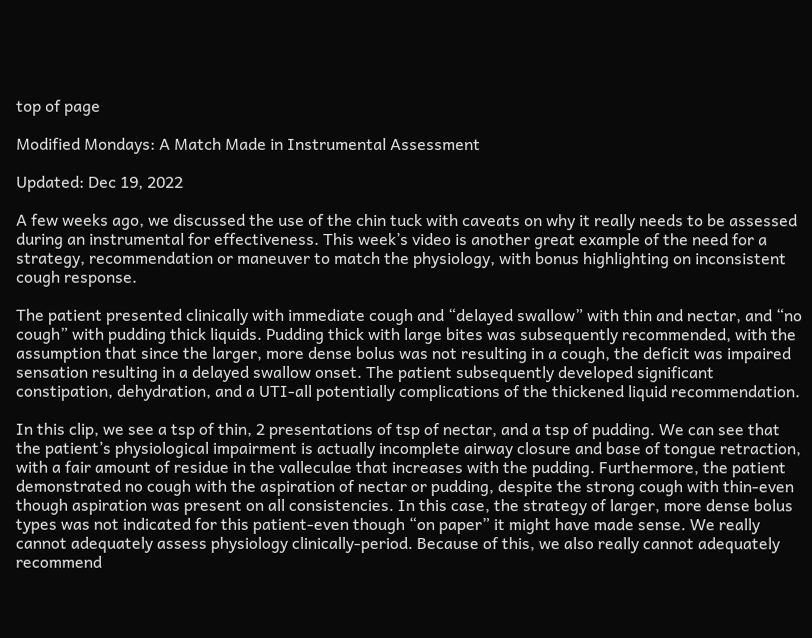top of page

Modified Mondays: A Match Made in Instrumental Assessment

Updated: Dec 19, 2022

A few weeks ago, we discussed the use of the chin tuck with caveats on why it really needs to be assessed during an instrumental for effectiveness. This week’s video is another great example of the need for a strategy, recommendation or maneuver to match the physiology, with bonus highlighting on inconsistent cough response.

The patient presented clinically with immediate cough and “delayed swallow” with thin and nectar, and “no cough” with pudding thick liquids. Pudding thick with large bites was subsequently recommended, with the assumption that since the larger, more dense bolus was not resulting in a cough, the deficit was impaired sensation resulting in a delayed swallow onset. The patient subsequently developed significant constipation, dehydration, and a UTI-all potentially complications of the thickened liquid recommendation.

In this clip, we see a tsp of thin, 2 presentations of tsp of nectar, and a tsp of pudding. We can see that the patient’s physiological impairment is actually incomplete airway closure and base of tongue retraction, with a fair amount of residue in the valleculae that increases with the pudding. Furthermore, the patient demonstrated no cough with the aspiration of nectar or pudding, despite the strong cough with thin-even though aspiration was present on all consistencies. In this case, the strategy of larger, more dense bolus types was not indicated for this patient-even though “on paper” it might have made sense. We really cannot adequately assess physiology clinically-period. Because of this, we also really cannot adequately recommend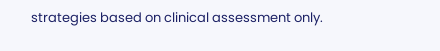strategies based on clinical assessment only.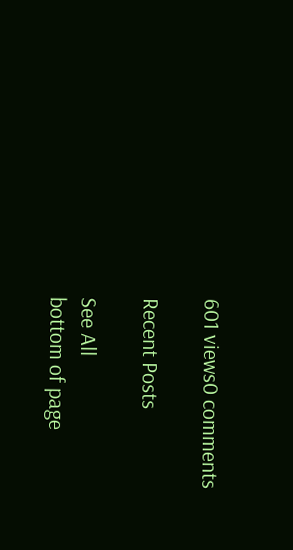601 views0 comments

Recent Posts

See All
bottom of page